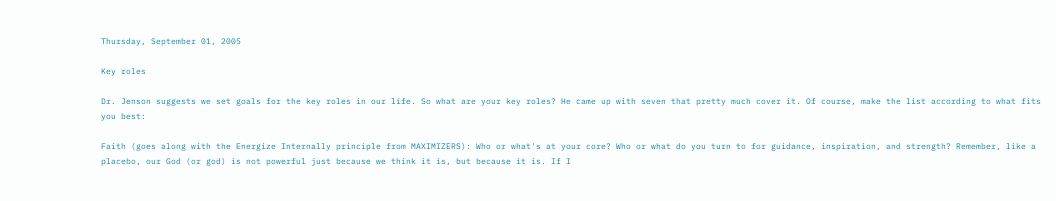Thursday, September 01, 2005

Key roles

Dr. Jenson suggests we set goals for the key roles in our life. So what are your key roles? He came up with seven that pretty much cover it. Of course, make the list according to what fits you best:

Faith (goes along with the Energize Internally principle from MAXIMIZERS): Who or what's at your core? Who or what do you turn to for guidance, inspiration, and strength? Remember, like a placebo, our God (or god) is not powerful just because we think it is, but because it is. If I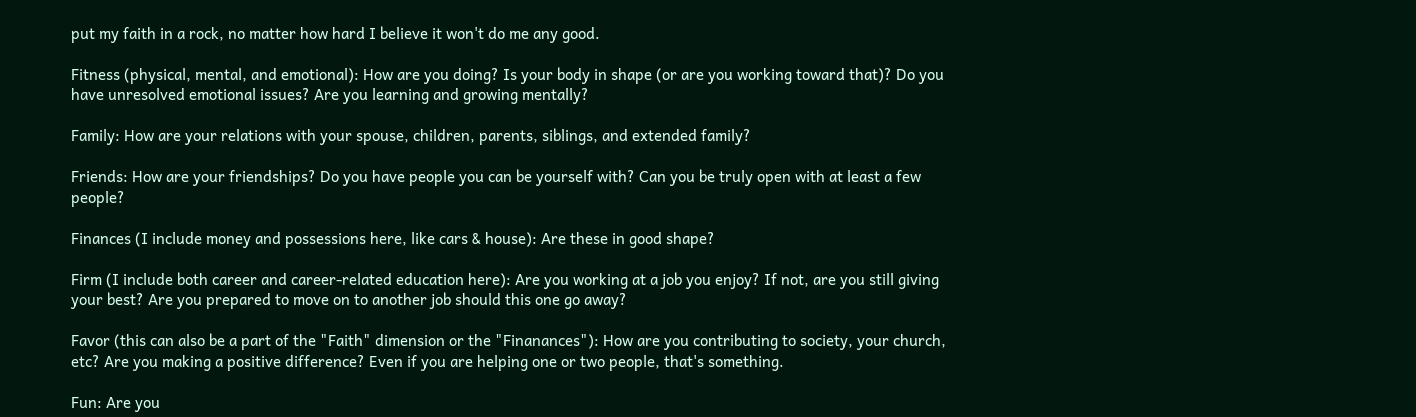put my faith in a rock, no matter how hard I believe it won't do me any good.

Fitness (physical, mental, and emotional): How are you doing? Is your body in shape (or are you working toward that)? Do you have unresolved emotional issues? Are you learning and growing mentally?

Family: How are your relations with your spouse, children, parents, siblings, and extended family?

Friends: How are your friendships? Do you have people you can be yourself with? Can you be truly open with at least a few people?

Finances (I include money and possessions here, like cars & house): Are these in good shape?

Firm (I include both career and career-related education here): Are you working at a job you enjoy? If not, are you still giving your best? Are you prepared to move on to another job should this one go away?

Favor (this can also be a part of the "Faith" dimension or the "Finanances"): How are you contributing to society, your church, etc? Are you making a positive difference? Even if you are helping one or two people, that's something.

Fun: Are you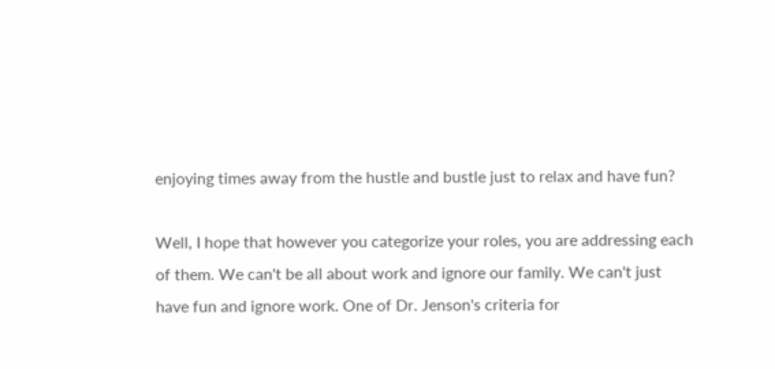enjoying times away from the hustle and bustle just to relax and have fun?

Well, I hope that however you categorize your roles, you are addressing each of them. We can't be all about work and ignore our family. We can't just have fun and ignore work. One of Dr. Jenson's criteria for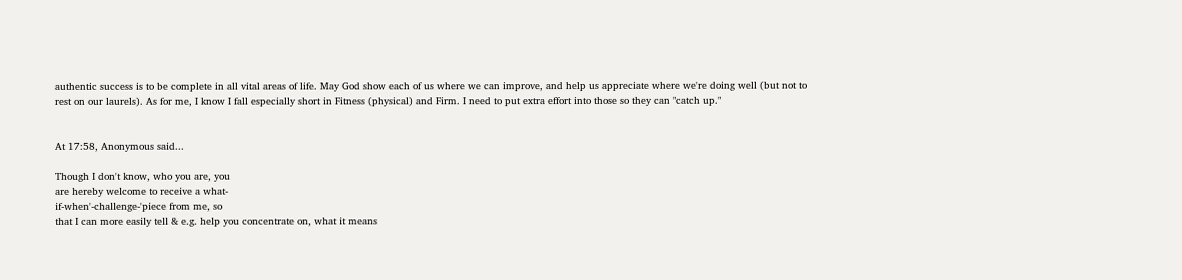authentic success is to be complete in all vital areas of life. May God show each of us where we can improve, and help us appreciate where we're doing well (but not to rest on our laurels). As for me, I know I fall especially short in Fitness (physical) and Firm. I need to put extra effort into those so they can "catch up."


At 17:58, Anonymous said...

Though I don't know, who you are, you
are hereby welcome to receive a what-
if-when'-challenge-'piece from me, so
that I can more easily tell & e.g. help you concentrate on, what it means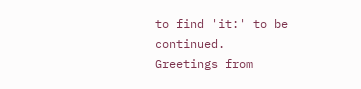to find 'it:' to be continued.
Greetings from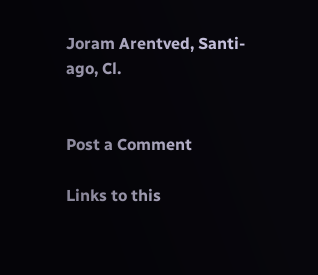Joram Arentved, Santi-
ago, Cl.


Post a Comment

Links to this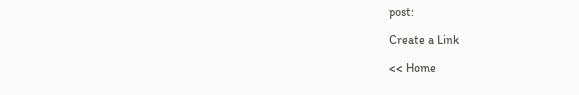post:

Create a Link

<< Home